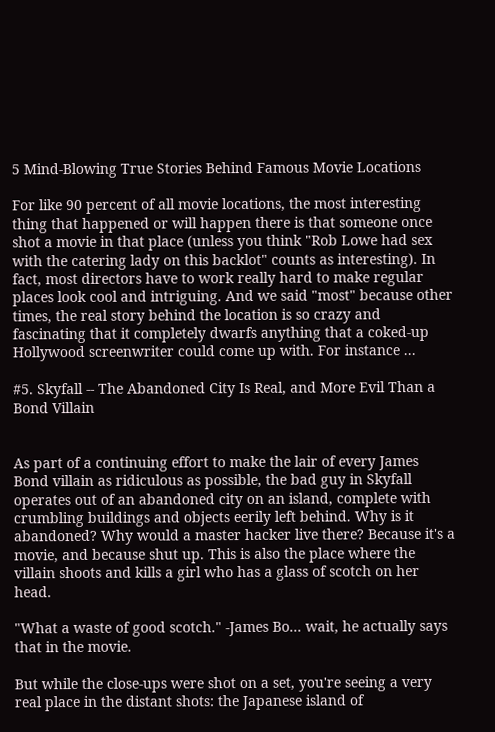5 Mind-Blowing True Stories Behind Famous Movie Locations

For like 90 percent of all movie locations, the most interesting thing that happened or will happen there is that someone once shot a movie in that place (unless you think "Rob Lowe had sex with the catering lady on this backlot" counts as interesting). In fact, most directors have to work really hard to make regular places look cool and intriguing. And we said "most" because other times, the real story behind the location is so crazy and fascinating that it completely dwarfs anything that a coked-up Hollywood screenwriter could come up with. For instance ...

#5. Skyfall -- The Abandoned City Is Real, and More Evil Than a Bond Villain


As part of a continuing effort to make the lair of every James Bond villain as ridiculous as possible, the bad guy in Skyfall operates out of an abandoned city on an island, complete with crumbling buildings and objects eerily left behind. Why is it abandoned? Why would a master hacker live there? Because it's a movie, and because shut up. This is also the place where the villain shoots and kills a girl who has a glass of scotch on her head.

"What a waste of good scotch." -James Bo... wait, he actually says that in the movie.

But while the close-ups were shot on a set, you're seeing a very real place in the distant shots: the Japanese island of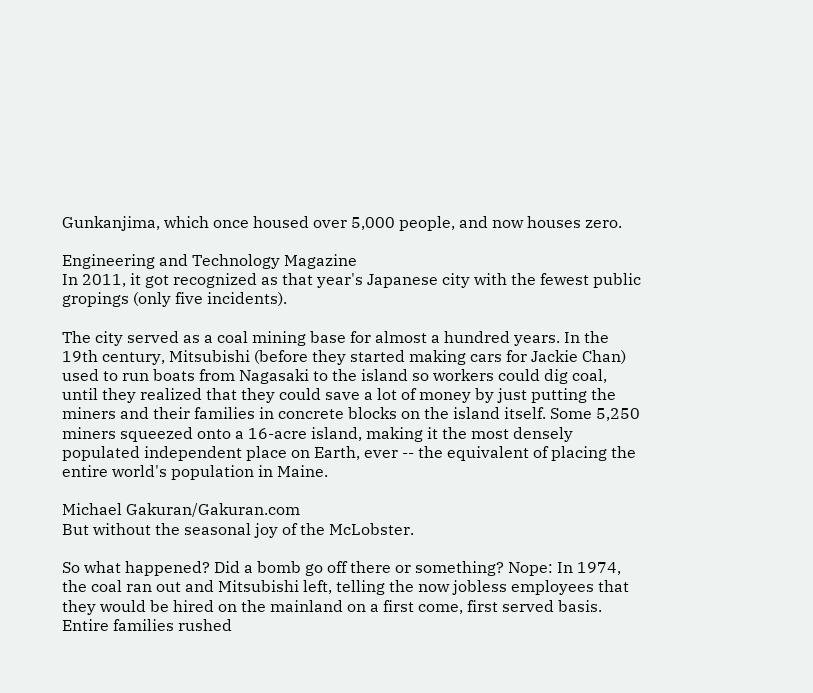Gunkanjima, which once housed over 5,000 people, and now houses zero.

Engineering and Technology Magazine
In 2011, it got recognized as that year's Japanese city with the fewest public gropings (only five incidents).

The city served as a coal mining base for almost a hundred years. In the 19th century, Mitsubishi (before they started making cars for Jackie Chan) used to run boats from Nagasaki to the island so workers could dig coal, until they realized that they could save a lot of money by just putting the miners and their families in concrete blocks on the island itself. Some 5,250 miners squeezed onto a 16-acre island, making it the most densely populated independent place on Earth, ever -- the equivalent of placing the entire world's population in Maine.

Michael Gakuran/Gakuran.com
But without the seasonal joy of the McLobster.

So what happened? Did a bomb go off there or something? Nope: In 1974, the coal ran out and Mitsubishi left, telling the now jobless employees that they would be hired on the mainland on a first come, first served basis. Entire families rushed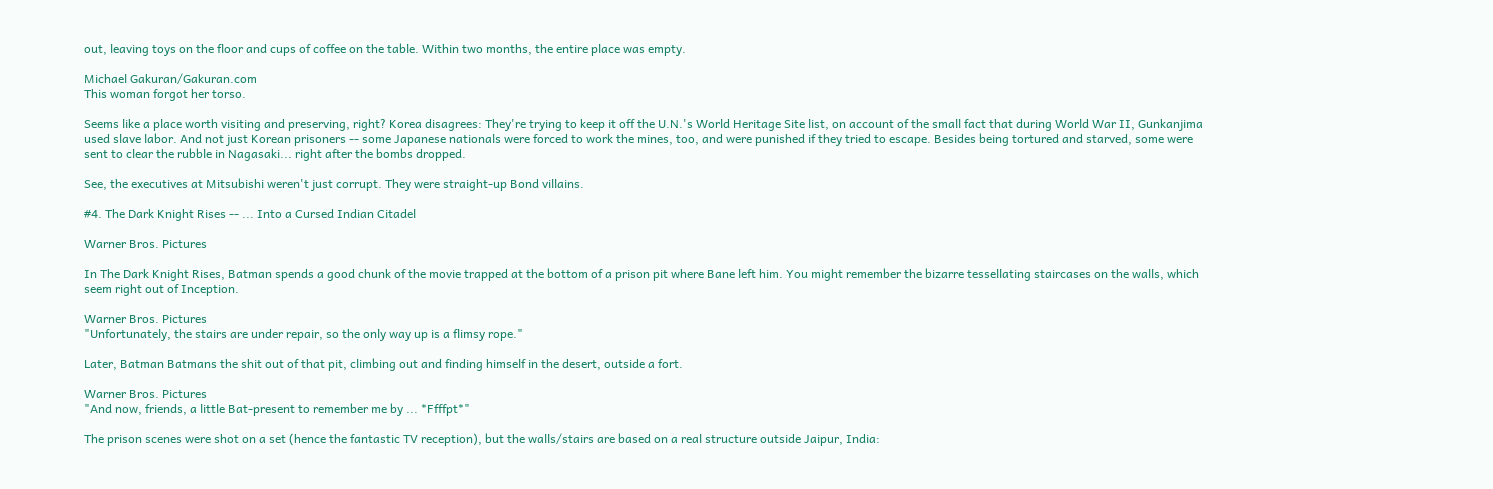out, leaving toys on the floor and cups of coffee on the table. Within two months, the entire place was empty.

Michael Gakuran/Gakuran.com
This woman forgot her torso.

Seems like a place worth visiting and preserving, right? Korea disagrees: They're trying to keep it off the U.N.'s World Heritage Site list, on account of the small fact that during World War II, Gunkanjima used slave labor. And not just Korean prisoners -- some Japanese nationals were forced to work the mines, too, and were punished if they tried to escape. Besides being tortured and starved, some were sent to clear the rubble in Nagasaki... right after the bombs dropped.

See, the executives at Mitsubishi weren't just corrupt. They were straight-up Bond villains.

#4. The Dark Knight Rises -- ... Into a Cursed Indian Citadel

Warner Bros. Pictures

In The Dark Knight Rises, Batman spends a good chunk of the movie trapped at the bottom of a prison pit where Bane left him. You might remember the bizarre tessellating staircases on the walls, which seem right out of Inception.

Warner Bros. Pictures
"Unfortunately, the stairs are under repair, so the only way up is a flimsy rope."

Later, Batman Batmans the shit out of that pit, climbing out and finding himself in the desert, outside a fort.

Warner Bros. Pictures
"And now, friends, a little Bat-present to remember me by ... *Ffffpt*"

The prison scenes were shot on a set (hence the fantastic TV reception), but the walls/stairs are based on a real structure outside Jaipur, India: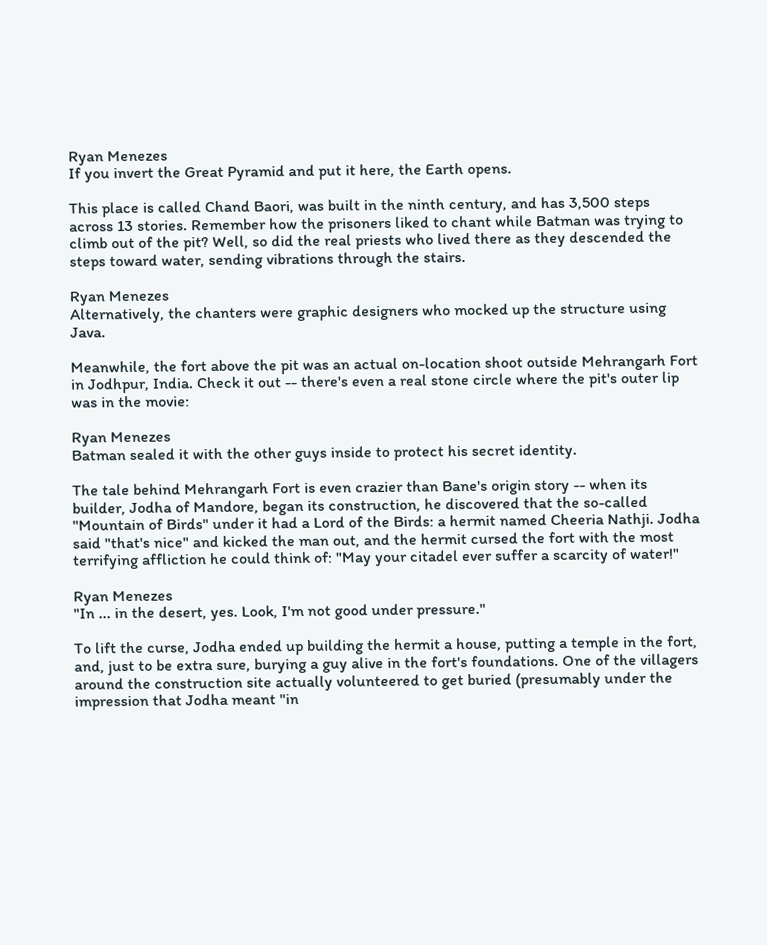Ryan Menezes
If you invert the Great Pyramid and put it here, the Earth opens.

This place is called Chand Baori, was built in the ninth century, and has 3,500 steps across 13 stories. Remember how the prisoners liked to chant while Batman was trying to climb out of the pit? Well, so did the real priests who lived there as they descended the steps toward water, sending vibrations through the stairs.

Ryan Menezes
Alternatively, the chanters were graphic designers who mocked up the structure using Java.

Meanwhile, the fort above the pit was an actual on-location shoot outside Mehrangarh Fort in Jodhpur, India. Check it out -- there's even a real stone circle where the pit's outer lip was in the movie:

Ryan Menezes
Batman sealed it with the other guys inside to protect his secret identity.

The tale behind Mehrangarh Fort is even crazier than Bane's origin story -- when its builder, Jodha of Mandore, began its construction, he discovered that the so-called "Mountain of Birds" under it had a Lord of the Birds: a hermit named Cheeria Nathji. Jodha said "that's nice" and kicked the man out, and the hermit cursed the fort with the most terrifying affliction he could think of: "May your citadel ever suffer a scarcity of water!"

Ryan Menezes
"In ... in the desert, yes. Look, I'm not good under pressure."

To lift the curse, Jodha ended up building the hermit a house, putting a temple in the fort, and, just to be extra sure, burying a guy alive in the fort's foundations. One of the villagers around the construction site actually volunteered to get buried (presumably under the impression that Jodha meant "in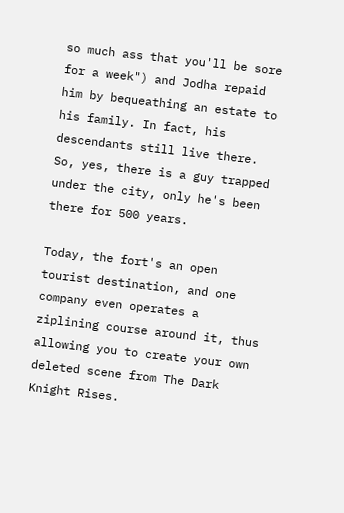so much ass that you'll be sore for a week") and Jodha repaid him by bequeathing an estate to his family. In fact, his descendants still live there. So, yes, there is a guy trapped under the city, only he's been there for 500 years.

Today, the fort's an open tourist destination, and one company even operates a ziplining course around it, thus allowing you to create your own deleted scene from The Dark Knight Rises.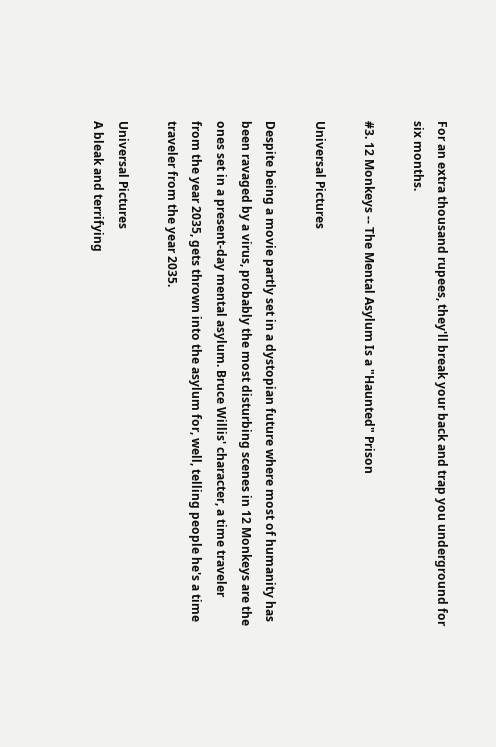For an extra thousand rupees, they'll break your back and trap you underground for six months.

#3. 12 Monkeys -- The Mental Asylum Is a "Haunted" Prison

Universal Pictures

Despite being a movie partly set in a dystopian future where most of humanity has been ravaged by a virus, probably the most disturbing scenes in 12 Monkeys are the ones set in a present-day mental asylum. Bruce Willis' character, a time traveler from the year 2035, gets thrown into the asylum for, well, telling people he's a time traveler from the year 2035.

Universal Pictures
A bleak and terrifying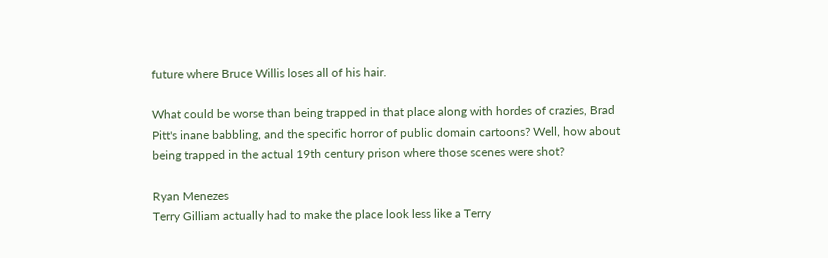future where Bruce Willis loses all of his hair.

What could be worse than being trapped in that place along with hordes of crazies, Brad Pitt's inane babbling, and the specific horror of public domain cartoons? Well, how about being trapped in the actual 19th century prison where those scenes were shot?

Ryan Menezes
Terry Gilliam actually had to make the place look less like a Terry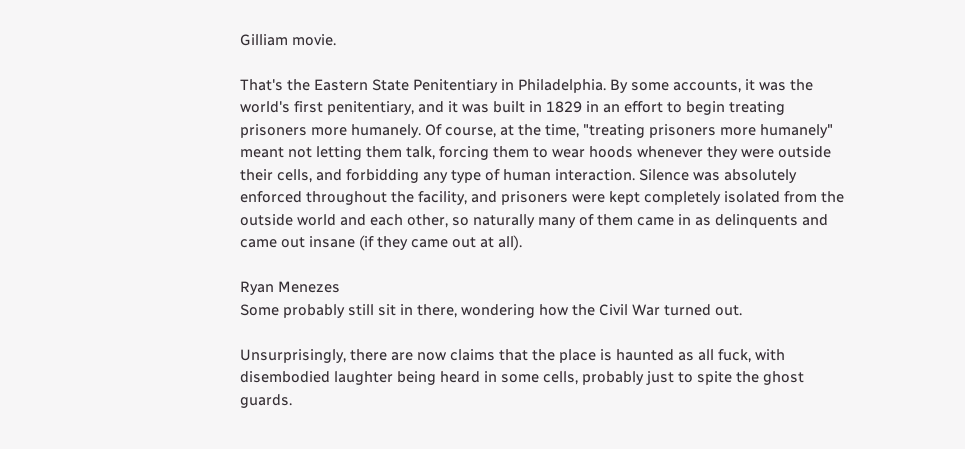Gilliam movie.

That's the Eastern State Penitentiary in Philadelphia. By some accounts, it was the world's first penitentiary, and it was built in 1829 in an effort to begin treating prisoners more humanely. Of course, at the time, "treating prisoners more humanely" meant not letting them talk, forcing them to wear hoods whenever they were outside their cells, and forbidding any type of human interaction. Silence was absolutely enforced throughout the facility, and prisoners were kept completely isolated from the outside world and each other, so naturally many of them came in as delinquents and came out insane (if they came out at all).

Ryan Menezes
Some probably still sit in there, wondering how the Civil War turned out.

Unsurprisingly, there are now claims that the place is haunted as all fuck, with disembodied laughter being heard in some cells, probably just to spite the ghost guards.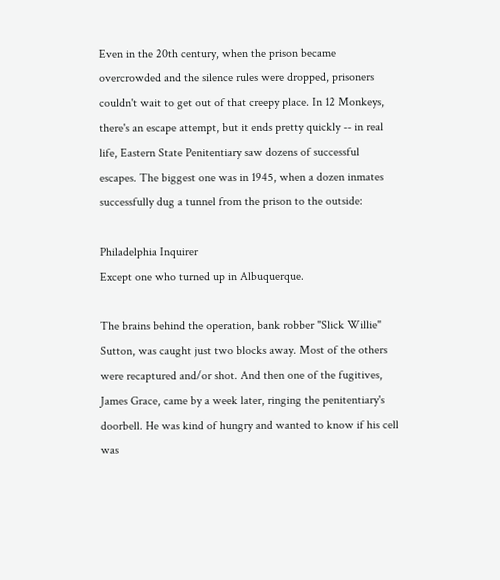Even in the 20th century, when the prison became overcrowded and the silence rules were dropped, prisoners couldn't wait to get out of that creepy place. In 12 Monkeys, there's an escape attempt, but it ends pretty quickly -- in real life, Eastern State Penitentiary saw dozens of successful escapes. The biggest one was in 1945, when a dozen inmates successfully dug a tunnel from the prison to the outside:

Philadelphia Inquirer
Except one who turned up in Albuquerque.

The brains behind the operation, bank robber "Slick Willie" Sutton, was caught just two blocks away. Most of the others were recaptured and/or shot. And then one of the fugitives, James Grace, came by a week later, ringing the penitentiary's doorbell. He was kind of hungry and wanted to know if his cell was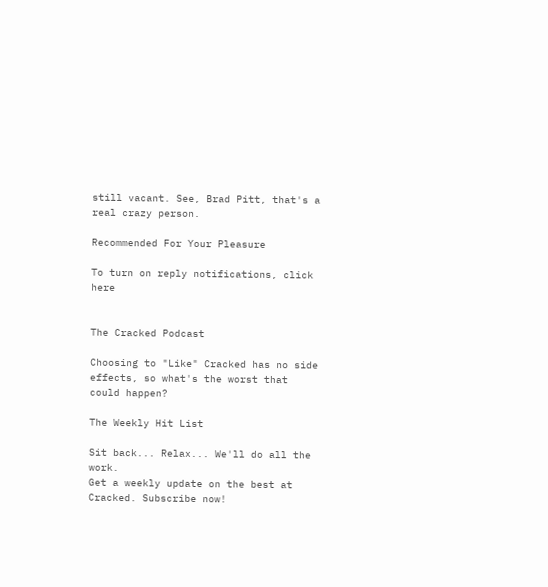still vacant. See, Brad Pitt, that's a real crazy person.

Recommended For Your Pleasure

To turn on reply notifications, click here


The Cracked Podcast

Choosing to "Like" Cracked has no side effects, so what's the worst that could happen?

The Weekly Hit List

Sit back... Relax... We'll do all the work.
Get a weekly update on the best at Cracked. Subscribe now!